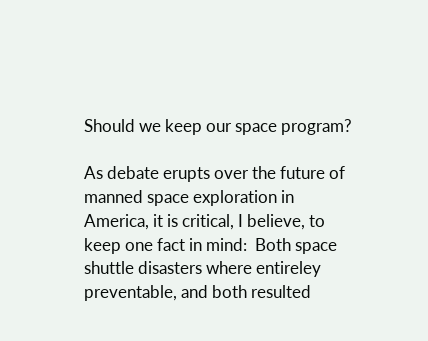Should we keep our space program?

As debate erupts over the future of manned space exploration in America, it is critical, I believe, to keep one fact in mind:  Both space shuttle disasters where entireley preventable, and both resulted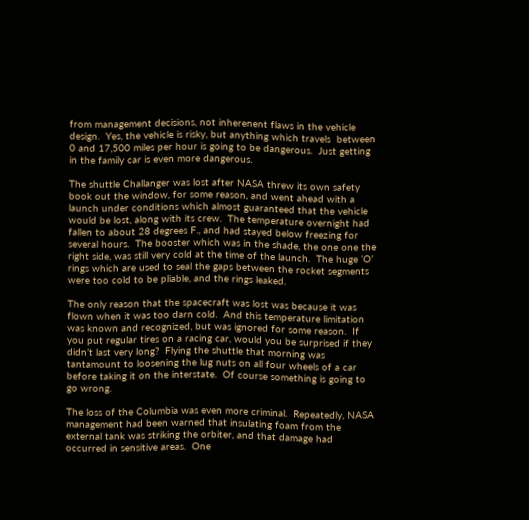from management decisions, not inherenent flaws in the vehicle design.  Yes, the vehicle is risky, but anything which travels  between 0 and 17,500 miles per hour is going to be dangerous.  Just getting in the family car is even more dangerous.

The shuttle Challanger was lost after NASA threw its own safety book out the window, for some reason, and went ahead with a launch under conditions which almost guaranteed that the vehicle would be lost, along with its crew.  The temperature overnight had fallen to about 28 degrees F., and had stayed below freezing for several hours.  The booster which was in the shade, the one one the right side, was still very cold at the time of the launch.  The huge ‘O’ rings which are used to seal the gaps between the rocket segments were too cold to be pliable, and the rings leaked.

The only reason that the spacecraft was lost was because it was flown when it was too darn cold.  And this temperature limitation was known and recognized, but was ignored for some reason.  If you put regular tires on a racing car, would you be surprised if they didn’t last very long?  Flying the shuttle that morning was tantamount to loosening the lug nuts on all four wheels of a car before taking it on the interstate.  Of course something is going to go wrong.

The loss of the Columbia was even more criminal.  Repeatedly, NASA management had been warned that insulating foam from the external tank was striking the orbiter, and that damage had occurred in sensitive areas.  One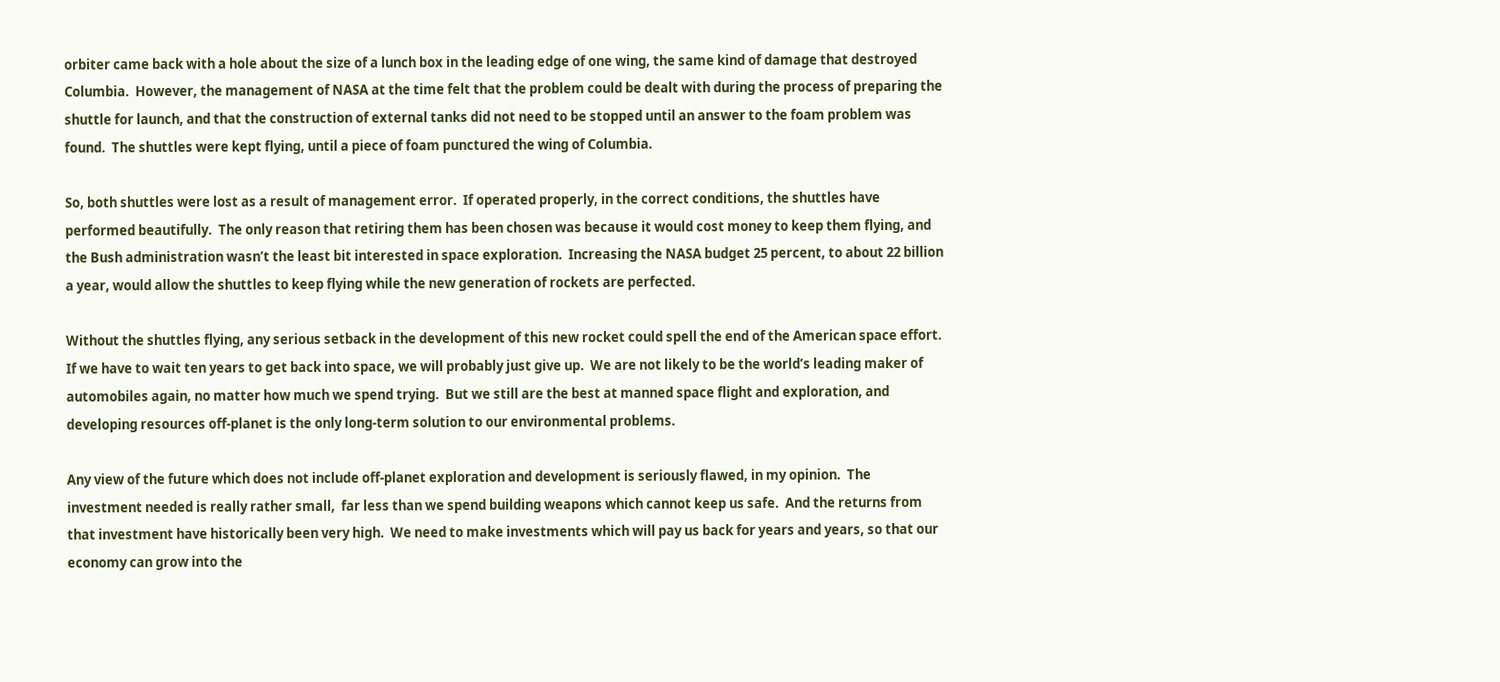orbiter came back with a hole about the size of a lunch box in the leading edge of one wing, the same kind of damage that destroyed Columbia.  However, the management of NASA at the time felt that the problem could be dealt with during the process of preparing the shuttle for launch, and that the construction of external tanks did not need to be stopped until an answer to the foam problem was found.  The shuttles were kept flying, until a piece of foam punctured the wing of Columbia.

So, both shuttles were lost as a result of management error.  If operated properly, in the correct conditions, the shuttles have performed beautifully.  The only reason that retiring them has been chosen was because it would cost money to keep them flying, and the Bush administration wasn’t the least bit interested in space exploration.  Increasing the NASA budget 25 percent, to about 22 billion a year, would allow the shuttles to keep flying while the new generation of rockets are perfected.

Without the shuttles flying, any serious setback in the development of this new rocket could spell the end of the American space effort.  If we have to wait ten years to get back into space, we will probably just give up.  We are not likely to be the world’s leading maker of automobiles again, no matter how much we spend trying.  But we still are the best at manned space flight and exploration, and developing resources off-planet is the only long-term solution to our environmental problems.

Any view of the future which does not include off-planet exploration and development is seriously flawed, in my opinion.  The investment needed is really rather small,  far less than we spend building weapons which cannot keep us safe.  And the returns from that investment have historically been very high.  We need to make investments which will pay us back for years and years, so that our economy can grow into the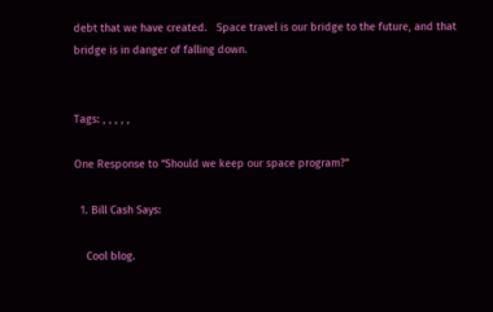debt that we have created.   Space travel is our bridge to the future, and that bridge is in danger of falling down.


Tags: , , , , ,

One Response to “Should we keep our space program?”

  1. Bill Cash Says:

    Cool blog.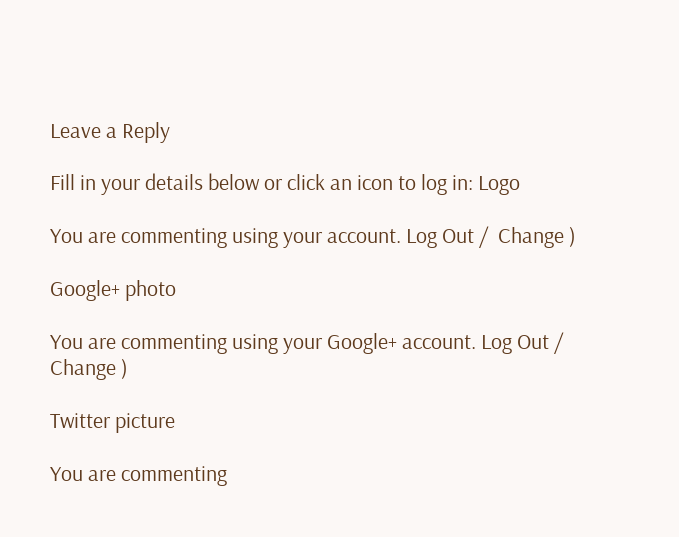Leave a Reply

Fill in your details below or click an icon to log in: Logo

You are commenting using your account. Log Out /  Change )

Google+ photo

You are commenting using your Google+ account. Log Out /  Change )

Twitter picture

You are commenting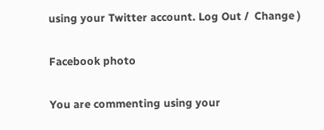using your Twitter account. Log Out /  Change )

Facebook photo

You are commenting using your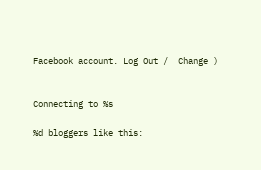Facebook account. Log Out /  Change )


Connecting to %s

%d bloggers like this: